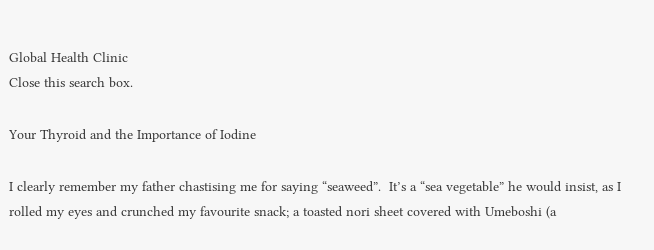Global Health Clinic
Close this search box.

Your Thyroid and the Importance of Iodine

I clearly remember my father chastising me for saying “seaweed”.  It’s a “sea vegetable” he would insist, as I rolled my eyes and crunched my favourite snack; a toasted nori sheet covered with Umeboshi (a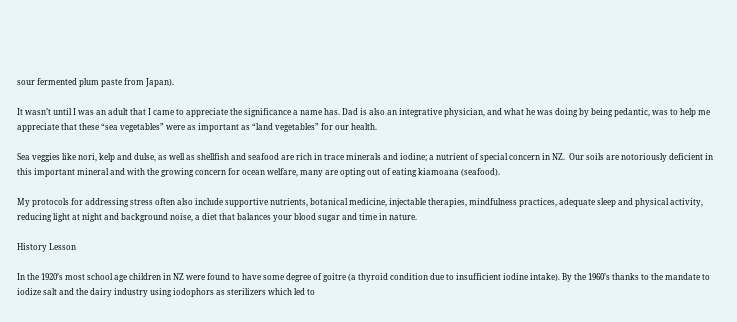sour fermented plum paste from Japan).

It wasn’t until I was an adult that I came to appreciate the significance a name has. Dad is also an integrative physician, and what he was doing by being pedantic, was to help me appreciate that these “sea vegetables” were as important as “land vegetables” for our health.

Sea veggies like nori, kelp and dulse, as well as shellfish and seafood are rich in trace minerals and iodine; a nutrient of special concern in NZ.  Our soils are notoriously deficient in this important mineral and with the growing concern for ocean welfare, many are opting out of eating kiamoana (seafood).

My protocols for addressing stress often also include supportive nutrients, botanical medicine, injectable therapies, mindfulness practices, adequate sleep and physical activity, reducing light at night and background noise, a diet that balances your blood sugar and time in nature.

History Lesson

In the 1920’s most school age children in NZ were found to have some degree of goitre (a thyroid condition due to insufficient iodine intake). By the 1960’s thanks to the mandate to iodize salt and the dairy industry using iodophors as sterilizers which led to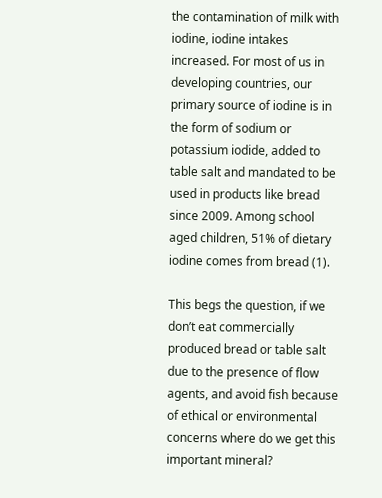the contamination of milk with iodine, iodine intakes increased. For most of us in developing countries, our primary source of iodine is in the form of sodium or potassium iodide, added to table salt and mandated to be used in products like bread since 2009. Among school aged children, 51% of dietary iodine comes from bread (1).

This begs the question, if we don’t eat commercially produced bread or table salt due to the presence of flow agents, and avoid fish because of ethical or environmental concerns where do we get this important mineral?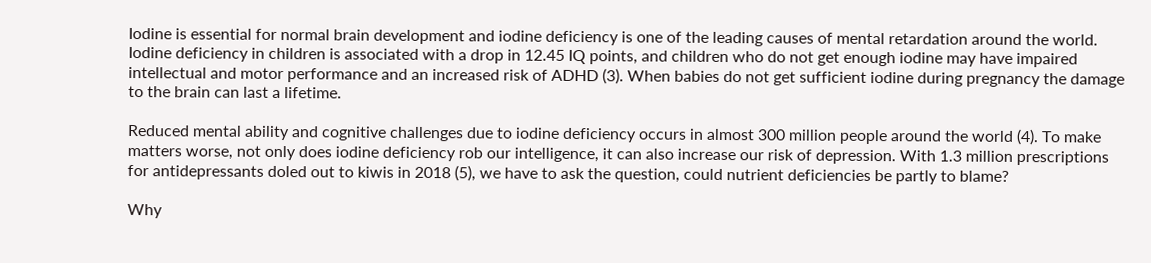Iodine is essential for normal brain development and iodine deficiency is one of the leading causes of mental retardation around the world. Iodine deficiency in children is associated with a drop in 12.45 IQ points, and children who do not get enough iodine may have impaired intellectual and motor performance and an increased risk of ADHD (3). When babies do not get sufficient iodine during pregnancy the damage to the brain can last a lifetime.

Reduced mental ability and cognitive challenges due to iodine deficiency occurs in almost 300 million people around the world (4). To make matters worse, not only does iodine deficiency rob our intelligence, it can also increase our risk of depression. With 1.3 million prescriptions for antidepressants doled out to kiwis in 2018 (5), we have to ask the question, could nutrient deficiencies be partly to blame?

Why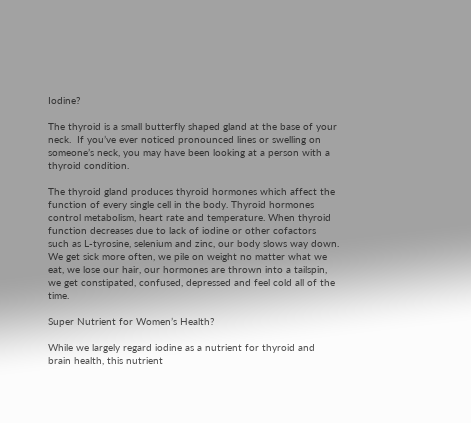Iodine?

The thyroid is a small butterfly shaped gland at the base of your neck.  If you’ve ever noticed pronounced lines or swelling on someone’s neck, you may have been looking at a person with a thyroid condition.

The thyroid gland produces thyroid hormones which affect the function of every single cell in the body. Thyroid hormones control metabolism, heart rate and temperature. When thyroid function decreases due to lack of iodine or other cofactors such as L-tyrosine, selenium and zinc, our body slows way down. We get sick more often, we pile on weight no matter what we eat, we lose our hair, our hormones are thrown into a tailspin, we get constipated, confused, depressed and feel cold all of the time.

Super Nutrient for Women’s Health?

While we largely regard iodine as a nutrient for thyroid and brain health, this nutrient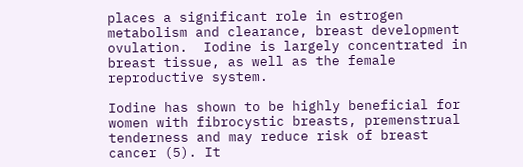places a significant role in estrogen metabolism and clearance, breast development ovulation.  Iodine is largely concentrated in breast tissue, as well as the female reproductive system.

Iodine has shown to be highly beneficial for women with fibrocystic breasts, premenstrual tenderness and may reduce risk of breast cancer (5). It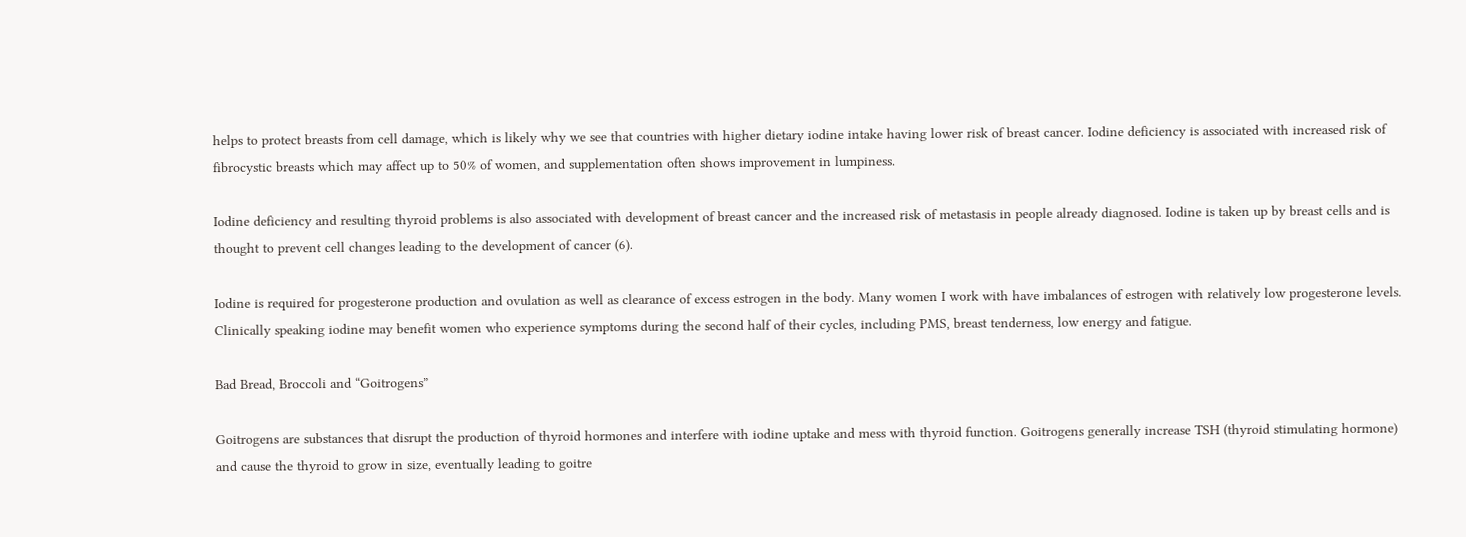helps to protect breasts from cell damage, which is likely why we see that countries with higher dietary iodine intake having lower risk of breast cancer. Iodine deficiency is associated with increased risk of fibrocystic breasts which may affect up to 50% of women, and supplementation often shows improvement in lumpiness.

Iodine deficiency and resulting thyroid problems is also associated with development of breast cancer and the increased risk of metastasis in people already diagnosed. Iodine is taken up by breast cells and is thought to prevent cell changes leading to the development of cancer (6).

Iodine is required for progesterone production and ovulation as well as clearance of excess estrogen in the body. Many women I work with have imbalances of estrogen with relatively low progesterone levels. Clinically speaking iodine may benefit women who experience symptoms during the second half of their cycles, including PMS, breast tenderness, low energy and fatigue.

Bad Bread, Broccoli and “Goitrogens”

Goitrogens are substances that disrupt the production of thyroid hormones and interfere with iodine uptake and mess with thyroid function. Goitrogens generally increase TSH (thyroid stimulating hormone) and cause the thyroid to grow in size, eventually leading to goitre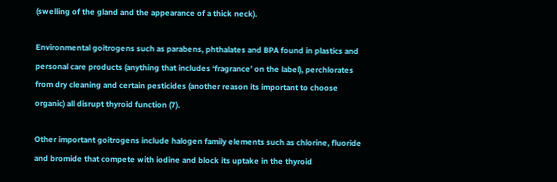(swelling of the gland and the appearance of a thick neck).

Environmental goitrogens such as parabens, phthalates and BPA found in plastics and personal care products (anything that includes ‘fragrance’ on the label), perchlorates from dry cleaning and certain pesticides (another reason its important to choose organic) all disrupt thyroid function (7).

Other important goitrogens include halogen family elements such as chlorine, fluoride and bromide that compete with iodine and block its uptake in the thyroid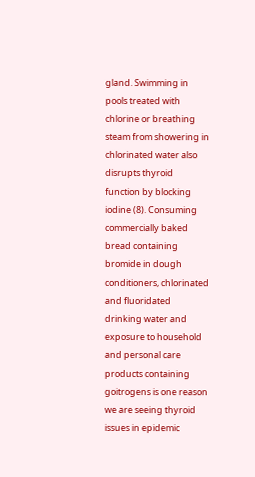gland. Swimming in pools treated with chlorine or breathing steam from showering in chlorinated water also disrupts thyroid function by blocking iodine (8). Consuming commercially baked bread containing bromide in dough conditioners, chlorinated and fluoridated drinking water and exposure to household and personal care products containing goitrogens is one reason we are seeing thyroid issues in epidemic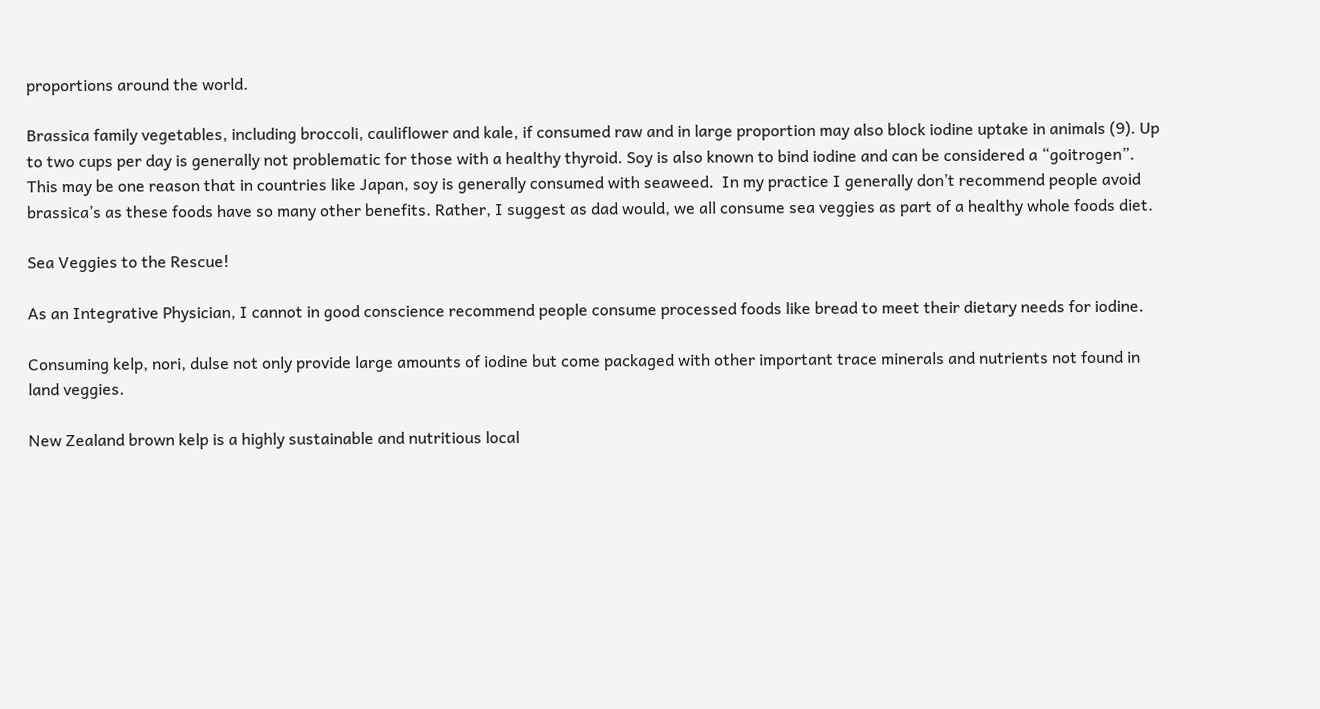proportions around the world.

Brassica family vegetables, including broccoli, cauliflower and kale, if consumed raw and in large proportion may also block iodine uptake in animals (9). Up to two cups per day is generally not problematic for those with a healthy thyroid. Soy is also known to bind iodine and can be considered a “goitrogen”. This may be one reason that in countries like Japan, soy is generally consumed with seaweed.  In my practice I generally don’t recommend people avoid brassica’s as these foods have so many other benefits. Rather, I suggest as dad would, we all consume sea veggies as part of a healthy whole foods diet.

Sea Veggies to the Rescue!

As an Integrative Physician, I cannot in good conscience recommend people consume processed foods like bread to meet their dietary needs for iodine.

Consuming kelp, nori, dulse not only provide large amounts of iodine but come packaged with other important trace minerals and nutrients not found in land veggies.

New Zealand brown kelp is a highly sustainable and nutritious local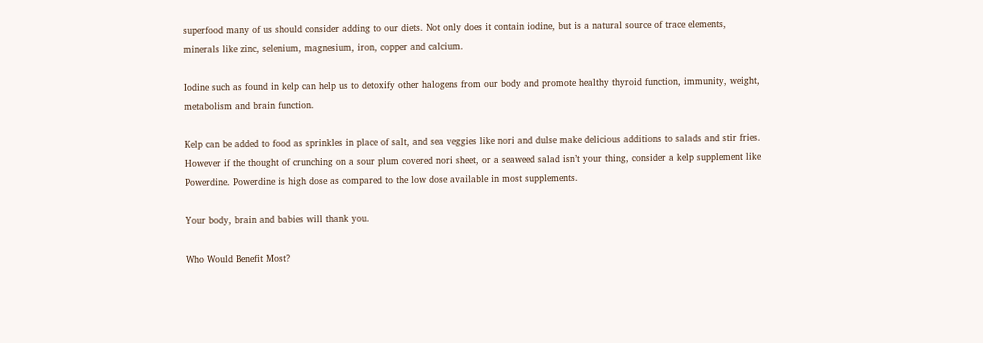superfood many of us should consider adding to our diets. Not only does it contain iodine, but is a natural source of trace elements, minerals like zinc, selenium, magnesium, iron, copper and calcium.

Iodine such as found in kelp can help us to detoxify other halogens from our body and promote healthy thyroid function, immunity, weight, metabolism and brain function.

Kelp can be added to food as sprinkles in place of salt, and sea veggies like nori and dulse make delicious additions to salads and stir fries. However if the thought of crunching on a sour plum covered nori sheet, or a seaweed salad isn’t your thing, consider a kelp supplement like Powerdine. Powerdine is high dose as compared to the low dose available in most supplements.

Your body, brain and babies will thank you.

Who Would Benefit Most?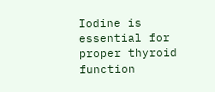Iodine is essential for proper thyroid function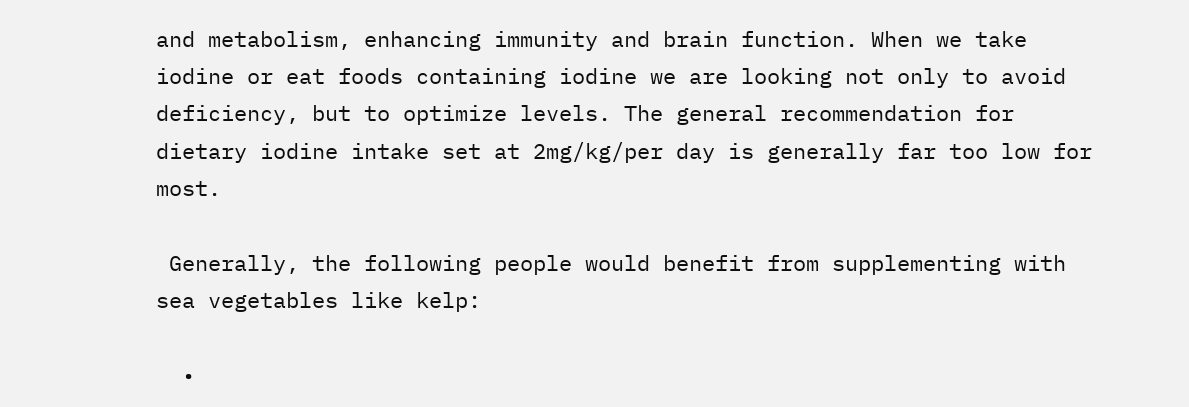and metabolism, enhancing immunity and brain function. When we take iodine or eat foods containing iodine we are looking not only to avoid deficiency, but to optimize levels. The general recommendation for dietary iodine intake set at 2mg/kg/per day is generally far too low for most.

 Generally, the following people would benefit from supplementing with sea vegetables like kelp:

  •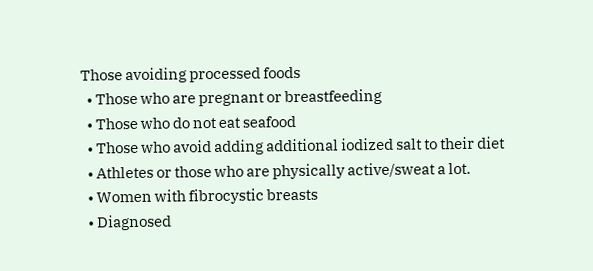Those avoiding processed foods
  • Those who are pregnant or breastfeeding
  • Those who do not eat seafood
  • Those who avoid adding additional iodized salt to their diet
  • Athletes or those who are physically active/sweat a lot.
  • Women with fibrocystic breasts
  • Diagnosed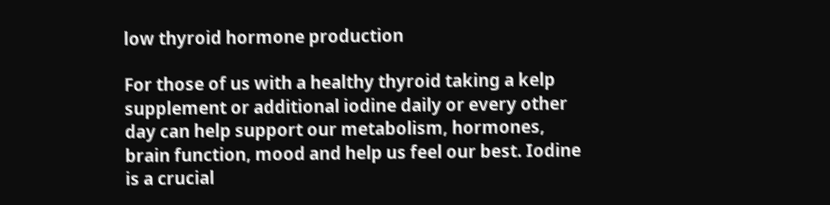low thyroid hormone production

For those of us with a healthy thyroid taking a kelp supplement or additional iodine daily or every other day can help support our metabolism, hormones, brain function, mood and help us feel our best. Iodine is a crucial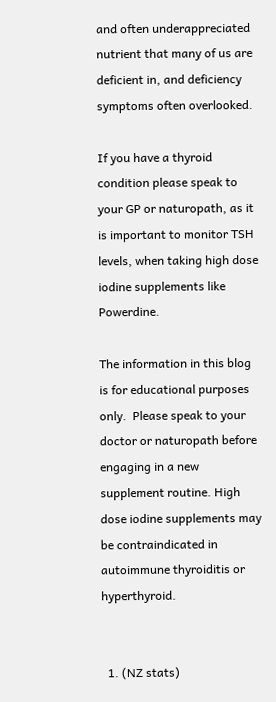and often underappreciated nutrient that many of us are deficient in, and deficiency symptoms often overlooked.

If you have a thyroid condition please speak to your GP or naturopath, as it is important to monitor TSH levels, when taking high dose iodine supplements like Powerdine.

The information in this blog is for educational purposes only.  Please speak to your doctor or naturopath before engaging in a new supplement routine. High dose iodine supplements may be contraindicated in autoimmune thyroiditis or hyperthyroid.


  1. (NZ stats)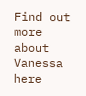Find out more about Vanessa here